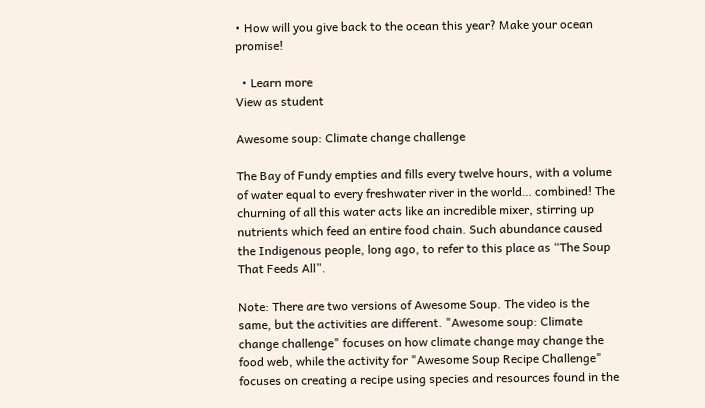• How will you give back to the ocean this year? Make your ocean promise!

  • Learn more
View as student

Awesome soup: Climate change challenge

The Bay of Fundy empties and fills every twelve hours, with a volume of water equal to every freshwater river in the world… combined! The churning of all this water acts like an incredible mixer, stirring up nutrients which feed an entire food chain. Such abundance caused the Indigenous people, long ago, to refer to this place as “The Soup That Feeds All”.

Note: There are two versions of Awesome Soup. The video is the same, but the activities are different. "Awesome soup: Climate change challenge" focuses on how climate change may change the food web, while the activity for "Awesome Soup Recipe Challenge" focuses on creating a recipe using species and resources found in the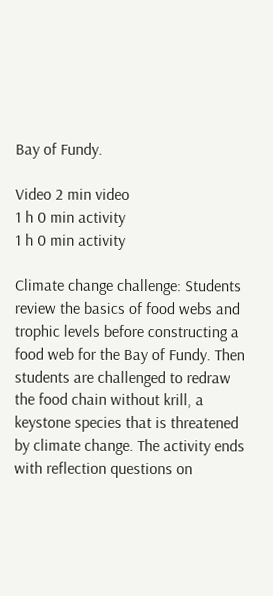Bay of Fundy.

Video 2 min video
1 h 0 min activity
1 h 0 min activity

Climate change challenge: Students review the basics of food webs and trophic levels before constructing a food web for the Bay of Fundy. Then students are challenged to redraw the food chain without krill, a keystone species that is threatened by climate change. The activity ends with reflection questions on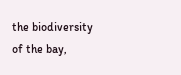the biodiversity of the bay,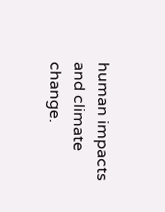human impacts and climate change.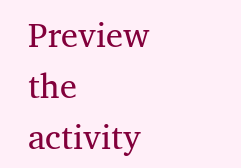Preview the activity